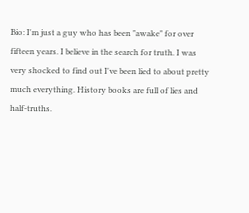Bio: I'm just a guy who has been "awake" for over fifteen years. I believe in the search for truth. I was very shocked to find out I've been lied to about pretty much everything. History books are full of lies and half-truths.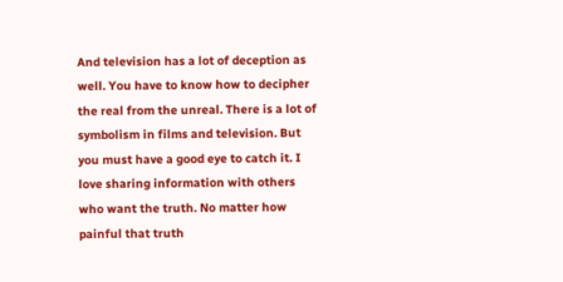And television has a lot of deception as well. You have to know how to decipher the real from the unreal. There is a lot of symbolism in films and television. But you must have a good eye to catch it. I love sharing information with others who want the truth. No matter how painful that truth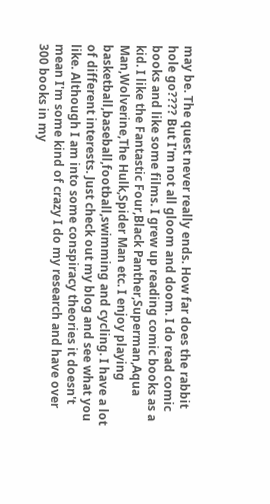may be. The quest never really ends. How far does the rabbit hole go???? But I'm not all gloom and doom. I do read comic books and like some films. I grew up reading comic books as a kid. I like the Fantastic Four,Black Panther,Superman,Aqua Man,Wolverine,The Hulk,Spider Man etc. I enjoy playing basketball,baseball,football,swimming and cycling. I have a lot of different interests. Just check out my blog and see what you like. Although I am into some conspiracy theories it doesn't mean I'm some kind of crazy I do my research and have over 300 books in my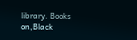library. Books on,Black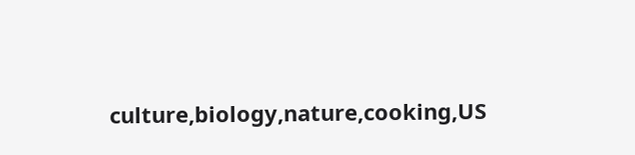culture,biology,nature,cooking,US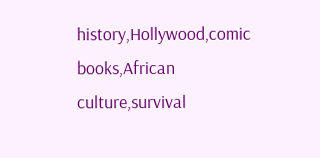history,Hollywood,comic books,African culture,survival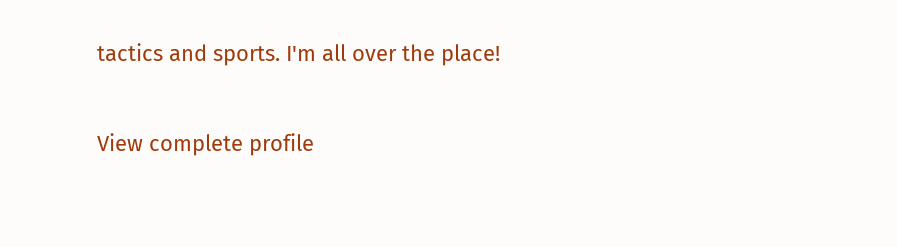tactics and sports. I'm all over the place!

View complete profile